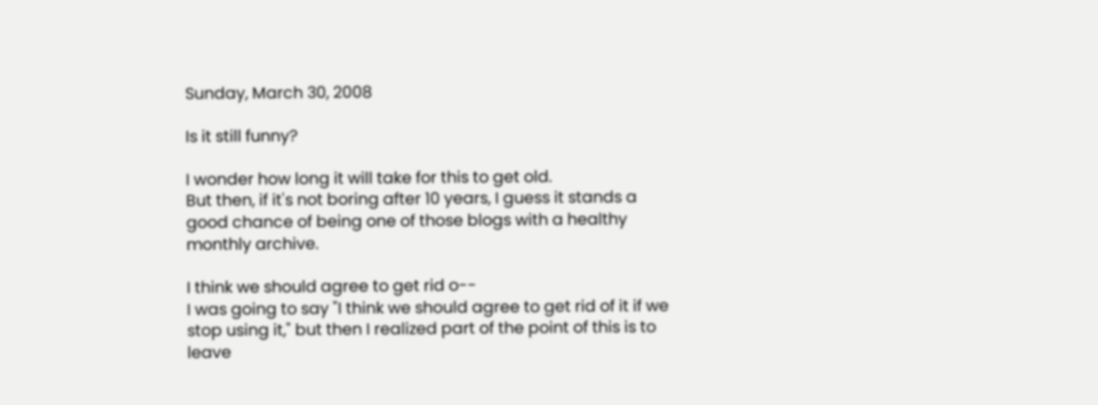Sunday, March 30, 2008

Is it still funny?

I wonder how long it will take for this to get old.
But then, if it's not boring after 10 years, I guess it stands a good chance of being one of those blogs with a healthy monthly archive.

I think we should agree to get rid o--
I was going to say "I think we should agree to get rid of it if we stop using it," but then I realized part of the point of this is to leave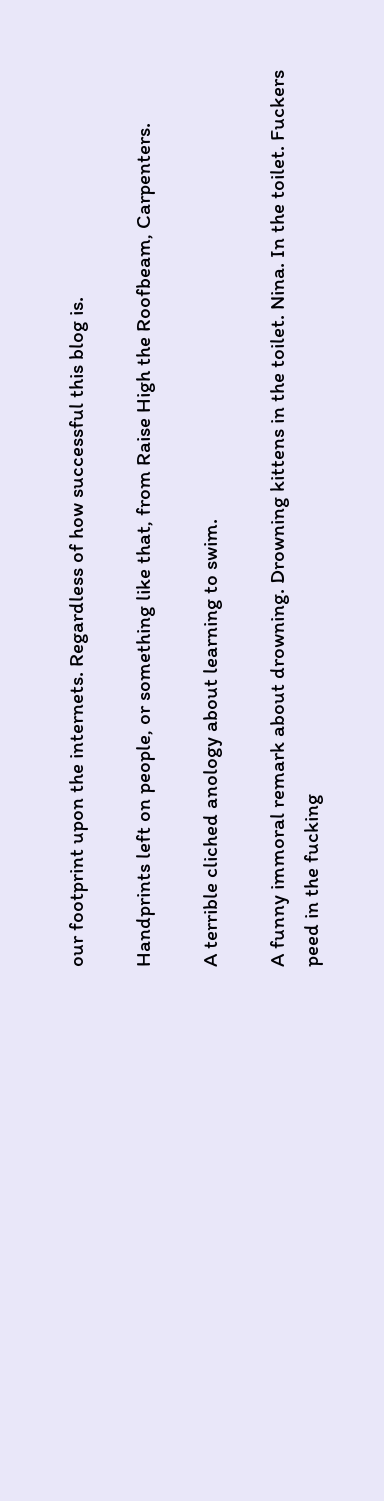our footprint upon the internets. Regardless of how successful this blog is.

Handprints left on people, or something like that, from Raise High the Roofbeam, Carpenters.

A terrible cliched anology about learning to swim.

A funny immoral remark about drowning. Drowning kittens in the toilet. Nina. In the toilet. Fuckers peed in the fucking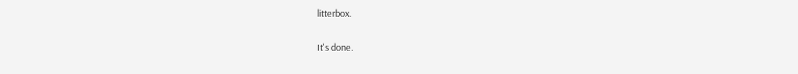litterbox.

It's done.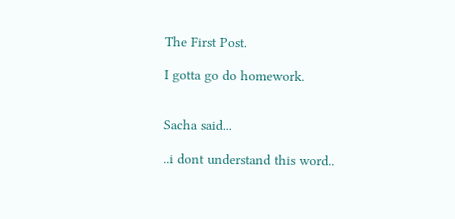The First Post.

I gotta go do homework.


Sacha said...

..i dont understand this word..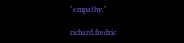"empathy."

richard.fredric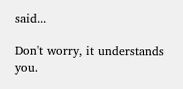said...

Don't worry, it understands you.